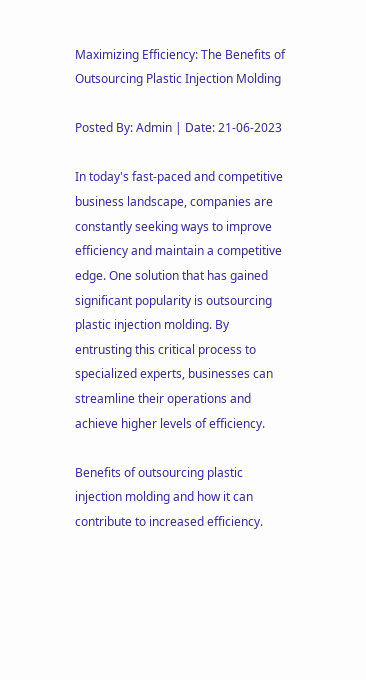Maximizing Efficiency: The Benefits of Outsourcing Plastic Injection Molding

Posted By: Admin | Date: 21-06-2023

In today's fast-paced and competitive business landscape, companies are constantly seeking ways to improve efficiency and maintain a competitive edge. One solution that has gained significant popularity is outsourcing plastic injection molding. By entrusting this critical process to specialized experts, businesses can streamline their operations and achieve higher levels of efficiency.

Benefits of outsourcing plastic injection molding and how it can contribute to increased efficiency.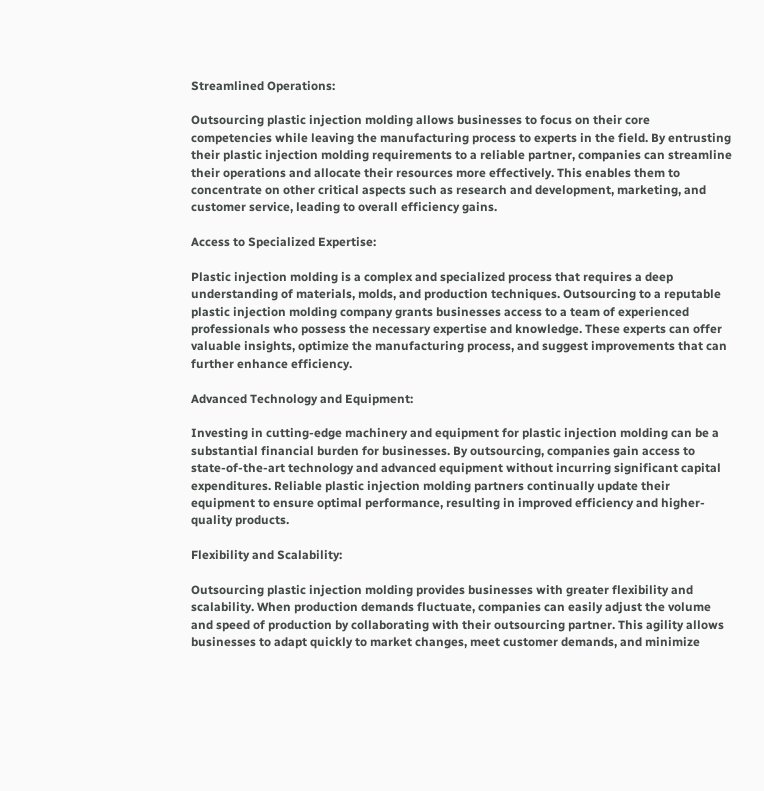Streamlined Operations:

Outsourcing plastic injection molding allows businesses to focus on their core competencies while leaving the manufacturing process to experts in the field. By entrusting their plastic injection molding requirements to a reliable partner, companies can streamline their operations and allocate their resources more effectively. This enables them to concentrate on other critical aspects such as research and development, marketing, and customer service, leading to overall efficiency gains.

Access to Specialized Expertise:

Plastic injection molding is a complex and specialized process that requires a deep understanding of materials, molds, and production techniques. Outsourcing to a reputable plastic injection molding company grants businesses access to a team of experienced professionals who possess the necessary expertise and knowledge. These experts can offer valuable insights, optimize the manufacturing process, and suggest improvements that can further enhance efficiency.

Advanced Technology and Equipment:

Investing in cutting-edge machinery and equipment for plastic injection molding can be a substantial financial burden for businesses. By outsourcing, companies gain access to state-of-the-art technology and advanced equipment without incurring significant capital expenditures. Reliable plastic injection molding partners continually update their equipment to ensure optimal performance, resulting in improved efficiency and higher-quality products.

Flexibility and Scalability:

Outsourcing plastic injection molding provides businesses with greater flexibility and scalability. When production demands fluctuate, companies can easily adjust the volume and speed of production by collaborating with their outsourcing partner. This agility allows businesses to adapt quickly to market changes, meet customer demands, and minimize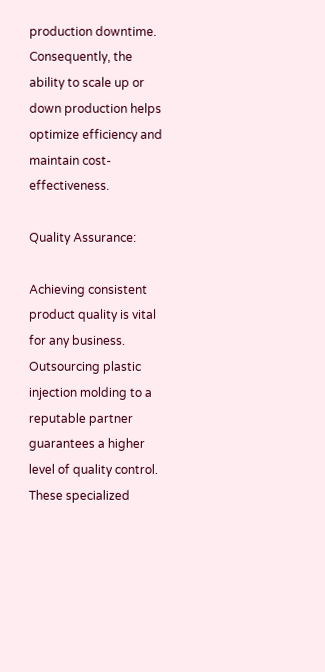production downtime. Consequently, the ability to scale up or down production helps optimize efficiency and maintain cost-effectiveness.

Quality Assurance:

Achieving consistent product quality is vital for any business. Outsourcing plastic injection molding to a reputable partner guarantees a higher level of quality control. These specialized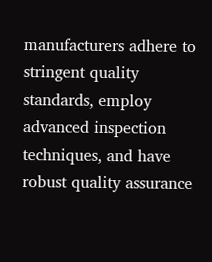manufacturers adhere to stringent quality standards, employ advanced inspection techniques, and have robust quality assurance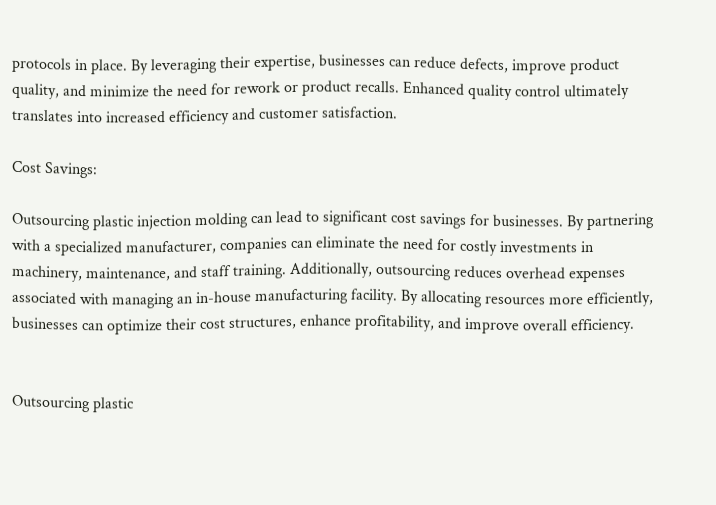protocols in place. By leveraging their expertise, businesses can reduce defects, improve product quality, and minimize the need for rework or product recalls. Enhanced quality control ultimately translates into increased efficiency and customer satisfaction.

Cost Savings:

Outsourcing plastic injection molding can lead to significant cost savings for businesses. By partnering with a specialized manufacturer, companies can eliminate the need for costly investments in machinery, maintenance, and staff training. Additionally, outsourcing reduces overhead expenses associated with managing an in-house manufacturing facility. By allocating resources more efficiently, businesses can optimize their cost structures, enhance profitability, and improve overall efficiency.


Outsourcing plastic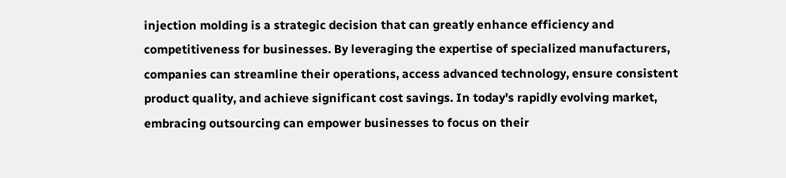injection molding is a strategic decision that can greatly enhance efficiency and competitiveness for businesses. By leveraging the expertise of specialized manufacturers, companies can streamline their operations, access advanced technology, ensure consistent product quality, and achieve significant cost savings. In today's rapidly evolving market, embracing outsourcing can empower businesses to focus on their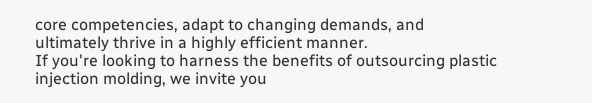core competencies, adapt to changing demands, and ultimately thrive in a highly efficient manner.
If you're looking to harness the benefits of outsourcing plastic injection molding, we invite you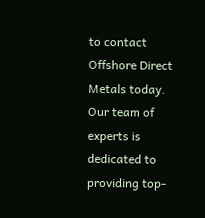to contact Offshore Direct Metals today. Our team of experts is dedicated to providing top-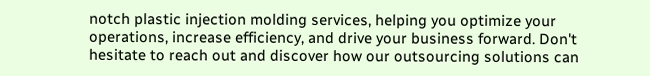notch plastic injection molding services, helping you optimize your operations, increase efficiency, and drive your business forward. Don't hesitate to reach out and discover how our outsourcing solutions can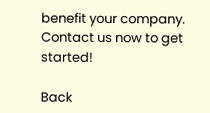benefit your company. Contact us now to get started!

Back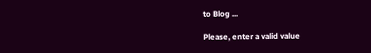to Blog ...

Please, enter a valid value